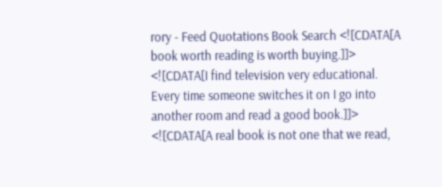rory - Feed Quotations Book Search <![CDATA[A book worth reading is worth buying.]]> <![CDATA[I find television very educational. Every time someone switches it on I go into another room and read a good book.]]> <![CDATA[A real book is not one that we read,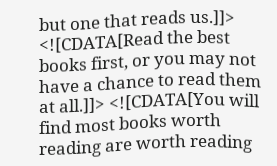but one that reads us.]]> <![CDATA[Read the best books first, or you may not have a chance to read them at all.]]> <![CDATA[You will find most books worth reading are worth reading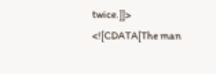twice.]]> <![CDATA[The man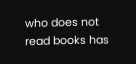who does not read books has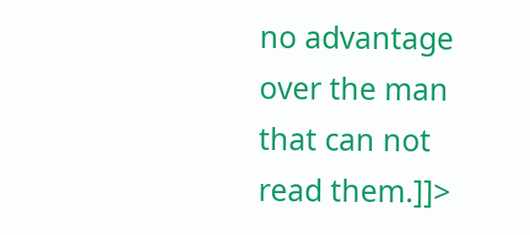no advantage over the man that can not read them.]]>